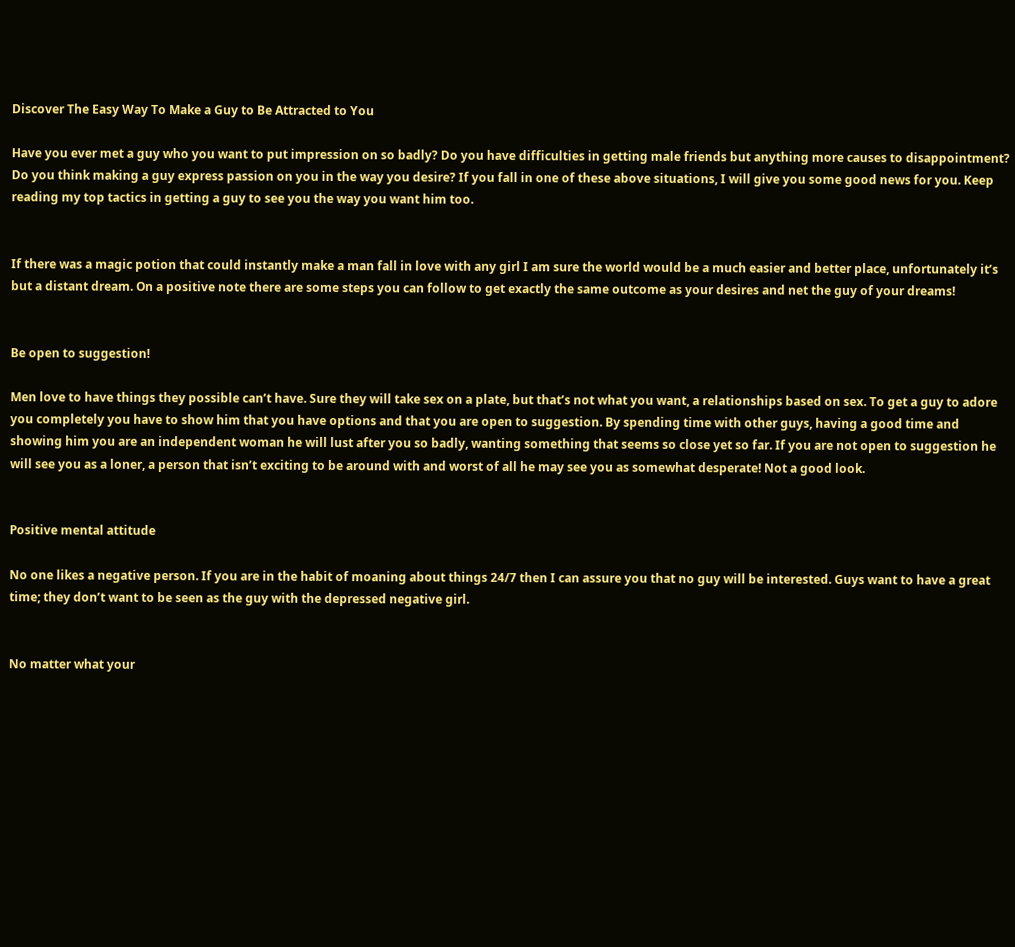Discover The Easy Way To Make a Guy to Be Attracted to You

Have you ever met a guy who you want to put impression on so badly? Do you have difficulties in getting male friends but anything more causes to disappointment? Do you think making a guy express passion on you in the way you desire? If you fall in one of these above situations, I will give you some good news for you. Keep reading my top tactics in getting a guy to see you the way you want him too.


If there was a magic potion that could instantly make a man fall in love with any girl I am sure the world would be a much easier and better place, unfortunately it’s but a distant dream. On a positive note there are some steps you can follow to get exactly the same outcome as your desires and net the guy of your dreams!


Be open to suggestion!

Men love to have things they possible can’t have. Sure they will take sex on a plate, but that’s not what you want, a relationships based on sex. To get a guy to adore you completely you have to show him that you have options and that you are open to suggestion. By spending time with other guys, having a good time and showing him you are an independent woman he will lust after you so badly, wanting something that seems so close yet so far. If you are not open to suggestion he will see you as a loner, a person that isn’t exciting to be around with and worst of all he may see you as somewhat desperate! Not a good look.


Positive mental attitude

No one likes a negative person. If you are in the habit of moaning about things 24/7 then I can assure you that no guy will be interested. Guys want to have a great time; they don’t want to be seen as the guy with the depressed negative girl.


No matter what your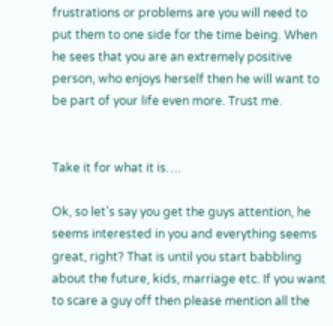frustrations or problems are you will need to put them to one side for the time being. When he sees that you are an extremely positive person, who enjoys herself then he will want to be part of your life even more. Trust me.


Take it for what it is….

Ok, so let’s say you get the guys attention, he seems interested in you and everything seems great, right? That is until you start babbling about the future, kids, marriage etc. If you want to scare a guy off then please mention all the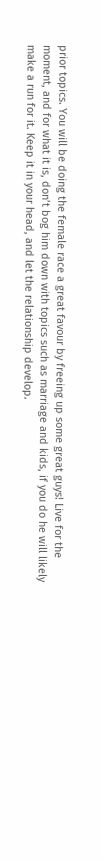prior topics. You will be doing the female race a great favour by freeing up some great guys! Live for the moment, and for what it is, don’t bog him down with topics such as marriage and kids, if you do he will likely make a run for it. Keep it in your head, and let the relationship develop.